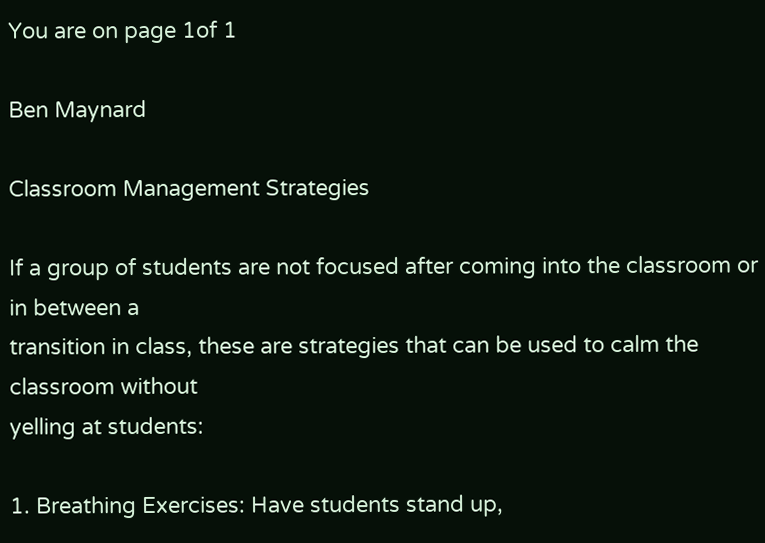You are on page 1of 1

Ben Maynard

Classroom Management Strategies

If a group of students are not focused after coming into the classroom or in between a
transition in class, these are strategies that can be used to calm the classroom without
yelling at students:

1. Breathing Exercises: Have students stand up,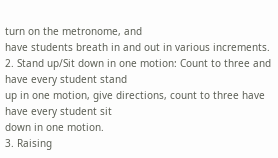turn on the metronome, and
have students breath in and out in various increments.
2. Stand up/Sit down in one motion: Count to three and have every student stand
up in one motion, give directions, count to three have have every student sit
down in one motion.
3. Raising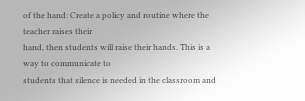of the hand: Create a policy and routine where the teacher raises their
hand, then students will raise their hands. This is a way to communicate to
students that silence is needed in the classroom and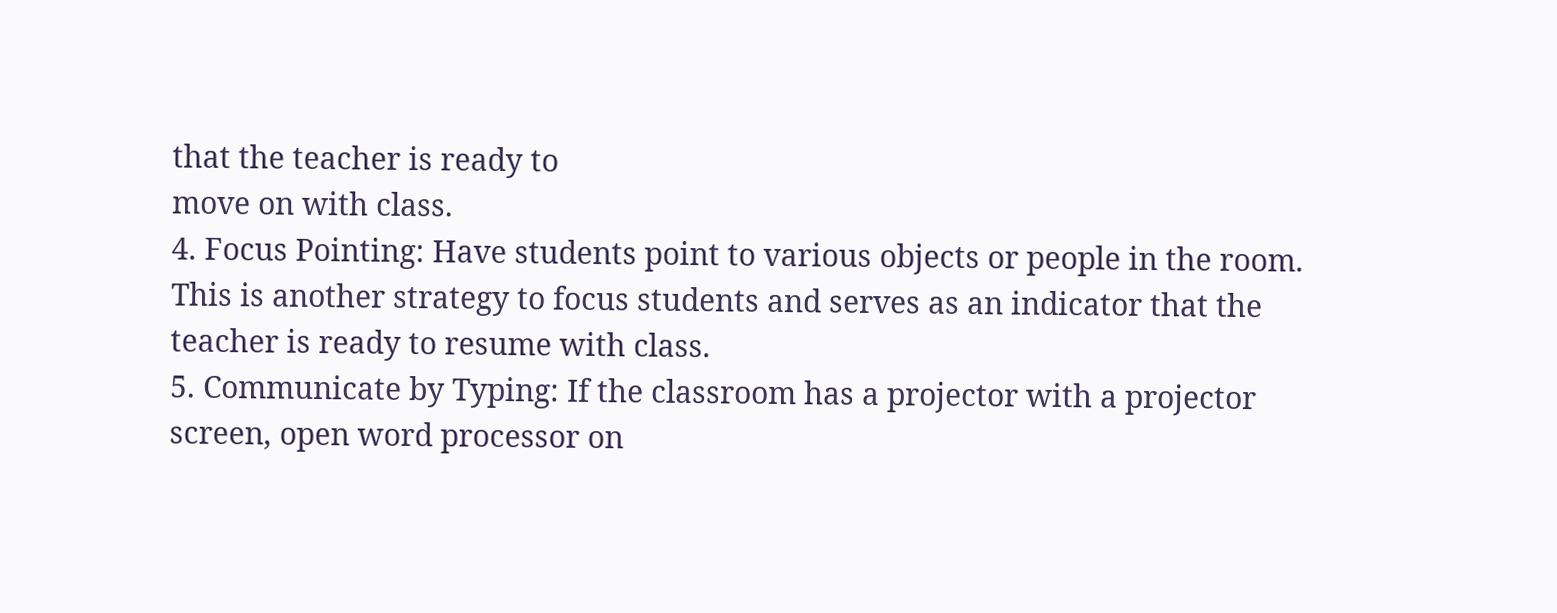that the teacher is ready to
move on with class.
4. Focus Pointing: Have students point to various objects or people in the room.
This is another strategy to focus students and serves as an indicator that the
teacher is ready to resume with class.
5. Communicate by Typing: If the classroom has a projector with a projector
screen, open word processor on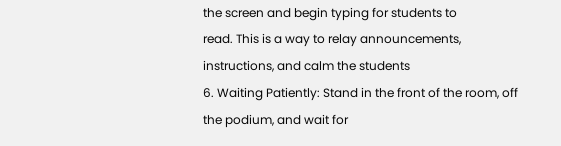the screen and begin typing for students to
read. This is a way to relay announcements, instructions, and calm the students
6. Waiting Patiently: Stand in the front of the room, off the podium, and wait for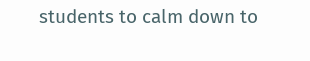students to calm down to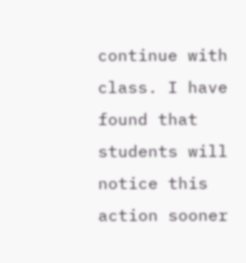continue with class. I have found that students will
notice this action sooner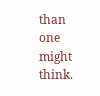than one might think.